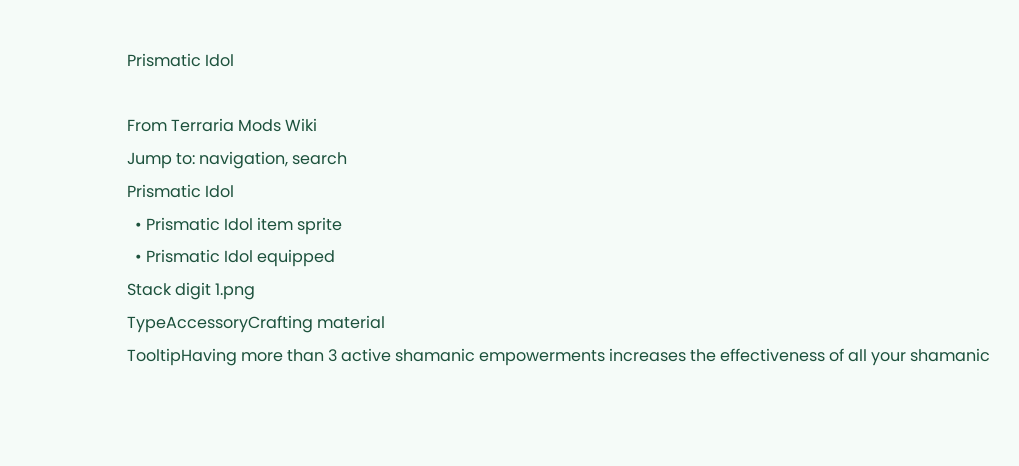Prismatic Idol

From Terraria Mods Wiki
Jump to: navigation, search
Prismatic Idol
  • Prismatic Idol item sprite
  • Prismatic Idol equipped
Stack digit 1.png
TypeAccessoryCrafting material
TooltipHaving more than 3 active shamanic empowerments increases the effectiveness of all your shamanic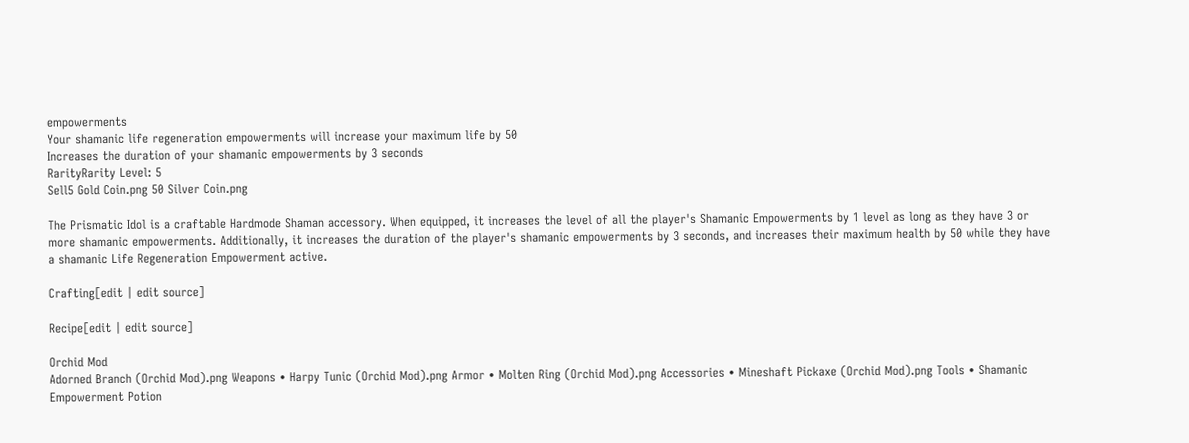empowerments
Your shamanic life regeneration empowerments will increase your maximum life by 50
Increases the duration of your shamanic empowerments by 3 seconds
RarityRarity Level: 5
Sell5 Gold Coin.png 50 Silver Coin.png

The Prismatic Idol is a craftable Hardmode Shaman accessory. When equipped, it increases the level of all the player's Shamanic Empowerments by 1 level as long as they have 3 or more shamanic empowerments. Additionally, it increases the duration of the player's shamanic empowerments by 3 seconds, and increases their maximum health by 50 while they have a shamanic Life Regeneration Empowerment active.

Crafting[edit | edit source]

Recipe[edit | edit source]

Orchid Mod
Adorned Branch (Orchid Mod).png Weapons • Harpy Tunic (Orchid Mod).png Armor • Molten Ring (Orchid Mod).png Accessories • Mineshaft Pickaxe (Orchid Mod).png Tools • Shamanic Empowerment Potion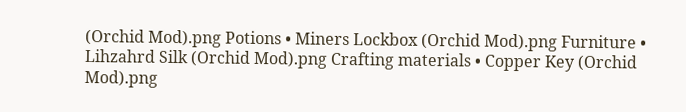(Orchid Mod).png Potions • Miners Lockbox (Orchid Mod).png Furniture • Lihzahrd Silk (Orchid Mod).png Crafting materials • Copper Key (Orchid Mod).png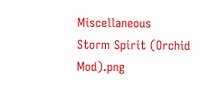Miscellaneous
Storm Spirit (Orchid Mod).png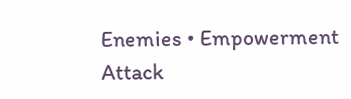Enemies • Empowerment Attack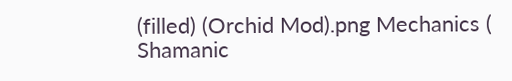(filled) (Orchid Mod).png Mechanics ( Shamanic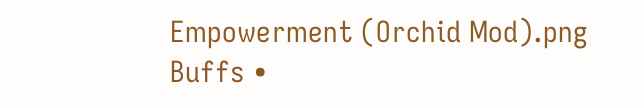Empowerment (Orchid Mod).png Buffs •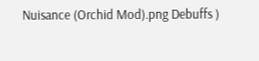Nuisance (Orchid Mod).png Debuffs )